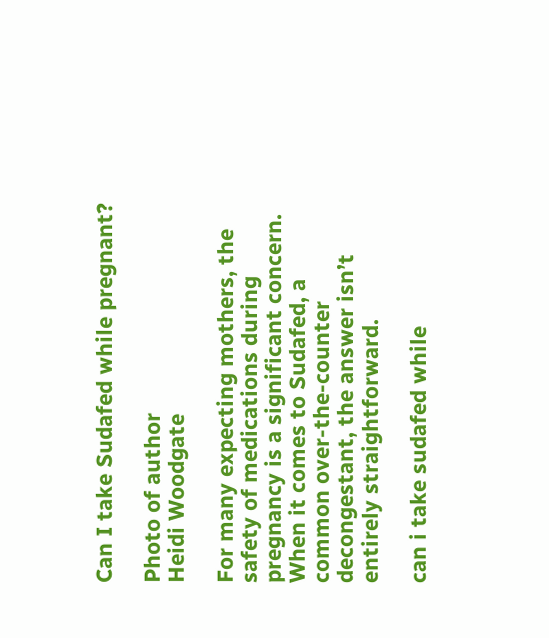Can I take Sudafed while pregnant?

Photo of author
Heidi Woodgate

For many expecting mothers, the safety of medications during pregnancy is a significant concern. When it comes to Sudafed, a common over-the-counter decongestant, the answer isn’t entirely straightforward.

can i take sudafed while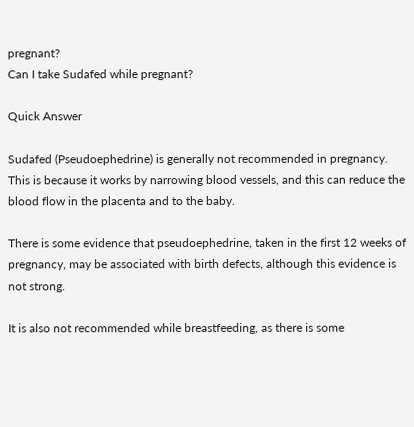pregnant?
Can I take Sudafed while pregnant?

Quick Answer

Sudafed (Pseudoephedrine) is generally not recommended in pregnancy. This is because it works by narrowing blood vessels, and this can reduce the blood flow in the placenta and to the baby.

There is some evidence that pseudoephedrine, taken in the first 12 weeks of pregnancy, may be associated with birth defects, although this evidence is not strong.

It is also not recommended while breastfeeding, as there is some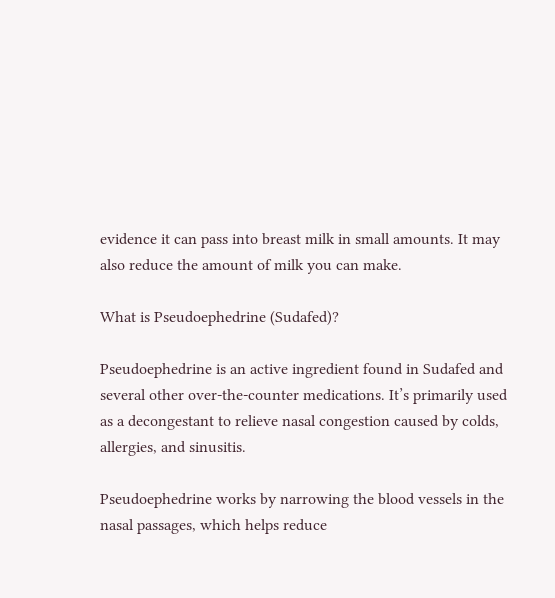evidence it can pass into breast milk in small amounts. It may also reduce the amount of milk you can make.

What is Pseudoephedrine (Sudafed)?

Pseudoephedrine is an active ingredient found in Sudafed and several other over-the-counter medications. It’s primarily used as a decongestant to relieve nasal congestion caused by colds, allergies, and sinusitis.

Pseudoephedrine works by narrowing the blood vessels in the nasal passages, which helps reduce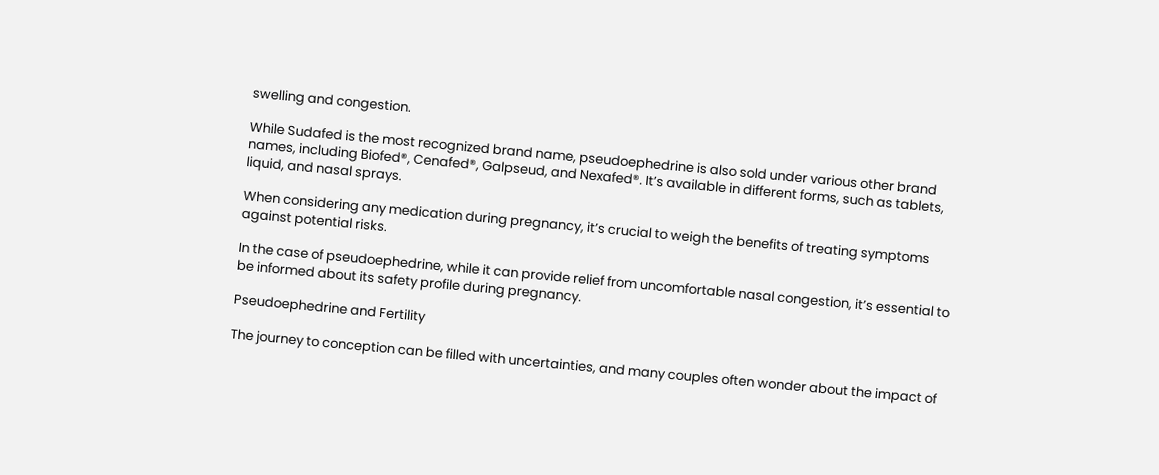swelling and congestion.

While Sudafed is the most recognized brand name, pseudoephedrine is also sold under various other brand names, including Biofed®, Cenafed®, Galpseud, and Nexafed®. It’s available in different forms, such as tablets, liquid, and nasal sprays.

When considering any medication during pregnancy, it’s crucial to weigh the benefits of treating symptoms against potential risks.

In the case of pseudoephedrine, while it can provide relief from uncomfortable nasal congestion, it’s essential to be informed about its safety profile during pregnancy.

Pseudoephedrine and Fertility

The journey to conception can be filled with uncertainties, and many couples often wonder about the impact of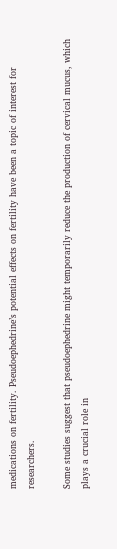medications on fertility. Pseudoephedrine’s potential effects on fertility have been a topic of interest for researchers.

Some studies suggest that pseudoephedrine might temporarily reduce the production of cervical mucus, which plays a crucial role in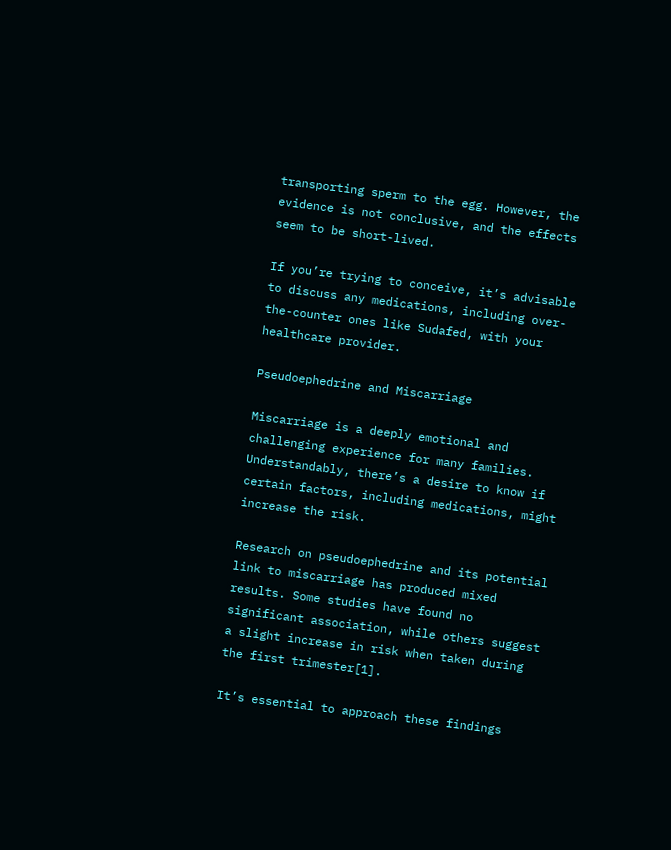transporting sperm to the egg. However, the evidence is not conclusive, and the effects seem to be short-lived.

If you’re trying to conceive, it’s advisable to discuss any medications, including over-the-counter ones like Sudafed, with your healthcare provider.

Pseudoephedrine and Miscarriage

Miscarriage is a deeply emotional and challenging experience for many families. Understandably, there’s a desire to know if certain factors, including medications, might increase the risk.

Research on pseudoephedrine and its potential link to miscarriage has produced mixed results. Some studies have found no significant association, while others suggest a slight increase in risk when taken during the first trimester[1].

It’s essential to approach these findings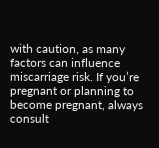with caution, as many factors can influence miscarriage risk. If you’re pregnant or planning to become pregnant, always consult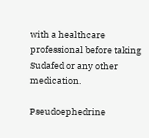with a healthcare professional before taking Sudafed or any other medication.

Pseudoephedrine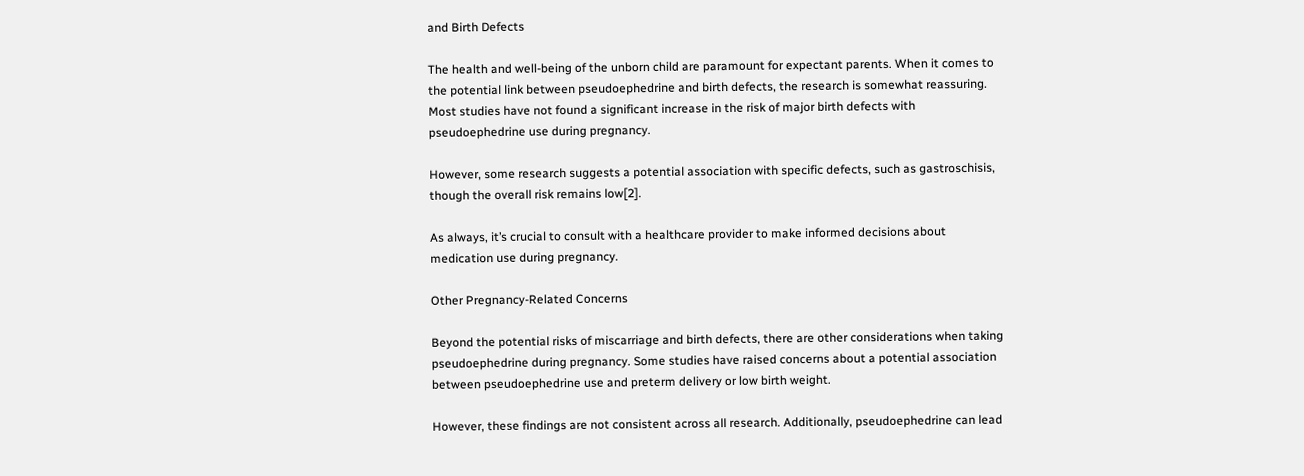and Birth Defects

The health and well-being of the unborn child are paramount for expectant parents. When it comes to the potential link between pseudoephedrine and birth defects, the research is somewhat reassuring. Most studies have not found a significant increase in the risk of major birth defects with pseudoephedrine use during pregnancy.

However, some research suggests a potential association with specific defects, such as gastroschisis, though the overall risk remains low[2].

As always, it’s crucial to consult with a healthcare provider to make informed decisions about medication use during pregnancy.

Other Pregnancy-Related Concerns

Beyond the potential risks of miscarriage and birth defects, there are other considerations when taking pseudoephedrine during pregnancy. Some studies have raised concerns about a potential association between pseudoephedrine use and preterm delivery or low birth weight.

However, these findings are not consistent across all research. Additionally, pseudoephedrine can lead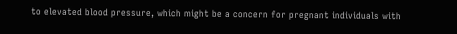to elevated blood pressure, which might be a concern for pregnant individuals with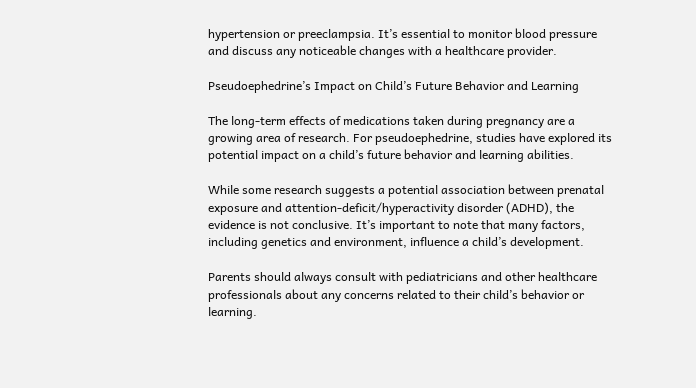hypertension or preeclampsia. It’s essential to monitor blood pressure and discuss any noticeable changes with a healthcare provider.

Pseudoephedrine’s Impact on Child’s Future Behavior and Learning

The long-term effects of medications taken during pregnancy are a growing area of research. For pseudoephedrine, studies have explored its potential impact on a child’s future behavior and learning abilities.

While some research suggests a potential association between prenatal exposure and attention-deficit/hyperactivity disorder (ADHD), the evidence is not conclusive. It’s important to note that many factors, including genetics and environment, influence a child’s development.

Parents should always consult with pediatricians and other healthcare professionals about any concerns related to their child’s behavior or learning.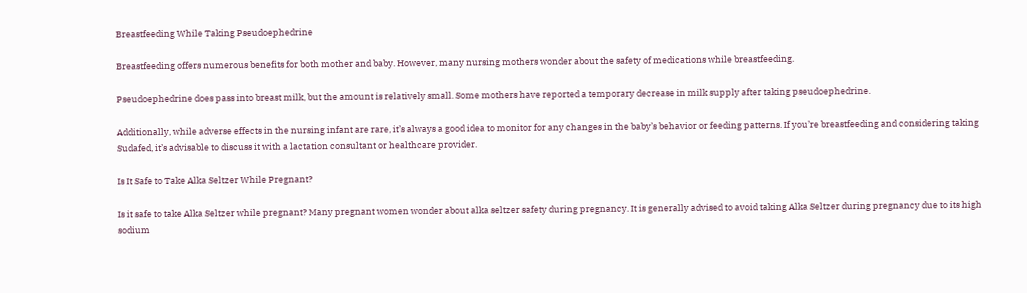Breastfeeding While Taking Pseudoephedrine

Breastfeeding offers numerous benefits for both mother and baby. However, many nursing mothers wonder about the safety of medications while breastfeeding.

Pseudoephedrine does pass into breast milk, but the amount is relatively small. Some mothers have reported a temporary decrease in milk supply after taking pseudoephedrine.

Additionally, while adverse effects in the nursing infant are rare, it’s always a good idea to monitor for any changes in the baby’s behavior or feeding patterns. If you’re breastfeeding and considering taking Sudafed, it’s advisable to discuss it with a lactation consultant or healthcare provider.

Is It Safe to Take Alka Seltzer While Pregnant?

Is it safe to take Alka Seltzer while pregnant? Many pregnant women wonder about alka seltzer safety during pregnancy. It is generally advised to avoid taking Alka Seltzer during pregnancy due to its high sodium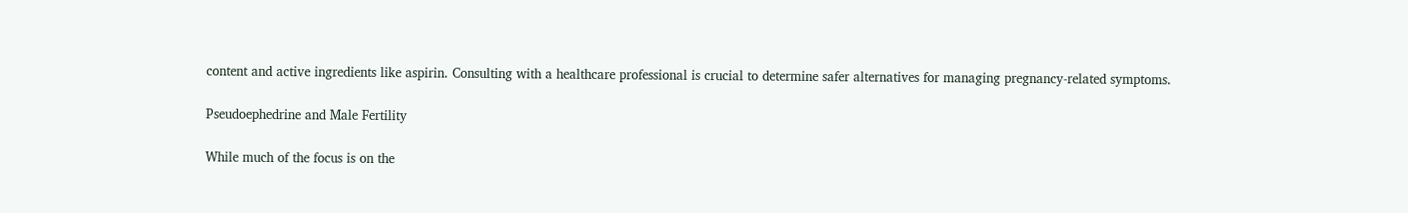content and active ingredients like aspirin. Consulting with a healthcare professional is crucial to determine safer alternatives for managing pregnancy-related symptoms.

Pseudoephedrine and Male Fertility

While much of the focus is on the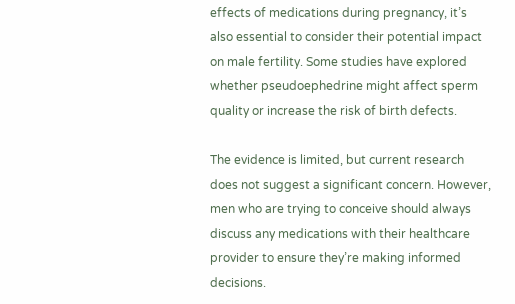effects of medications during pregnancy, it’s also essential to consider their potential impact on male fertility. Some studies have explored whether pseudoephedrine might affect sperm quality or increase the risk of birth defects.

The evidence is limited, but current research does not suggest a significant concern. However, men who are trying to conceive should always discuss any medications with their healthcare provider to ensure they’re making informed decisions.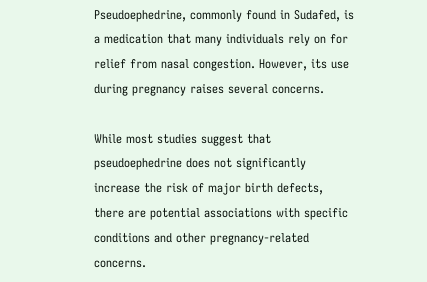Pseudoephedrine, commonly found in Sudafed, is a medication that many individuals rely on for relief from nasal congestion. However, its use during pregnancy raises several concerns.

While most studies suggest that pseudoephedrine does not significantly increase the risk of major birth defects, there are potential associations with specific conditions and other pregnancy-related concerns.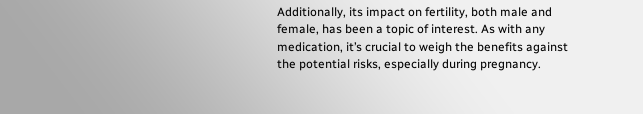Additionally, its impact on fertility, both male and female, has been a topic of interest. As with any medication, it’s crucial to weigh the benefits against the potential risks, especially during pregnancy.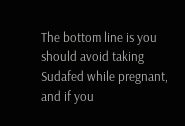The bottom line is you should avoid taking Sudafed while pregnant, and if you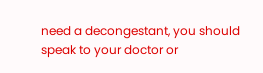need a decongestant, you should speak to your doctor or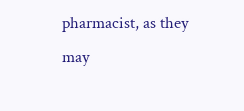pharmacist, as they may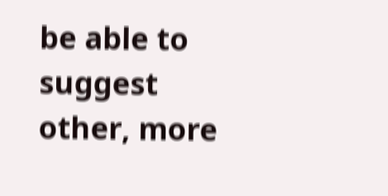be able to suggest other, more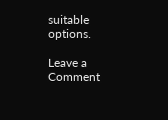suitable options.

Leave a Comment